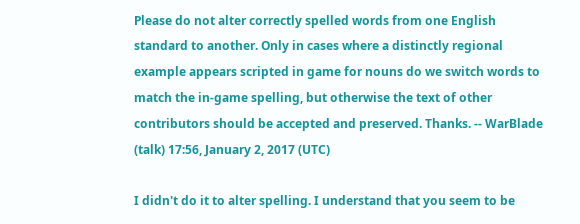Please do not alter correctly spelled words from one English standard to another. Only in cases where a distinctly regional example appears scripted in game for nouns do we switch words to match the in-game spelling, but otherwise the text of other contributors should be accepted and preserved. Thanks. -- WarBlade (talk) 17:56, January 2, 2017 (UTC)

I didn't do it to alter spelling. I understand that you seem to be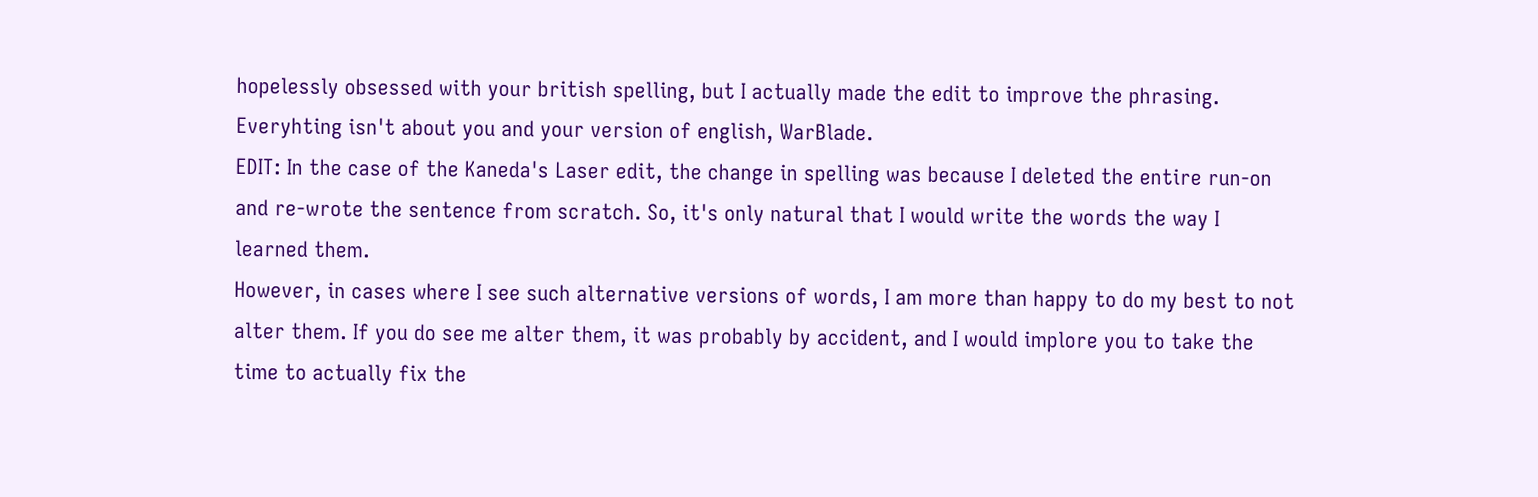hopelessly obsessed with your british spelling, but I actually made the edit to improve the phrasing. Everyhting isn't about you and your version of english, WarBlade.
EDIT: In the case of the Kaneda's Laser edit, the change in spelling was because I deleted the entire run-on and re-wrote the sentence from scratch. So, it's only natural that I would write the words the way I learned them.
However, in cases where I see such alternative versions of words, I am more than happy to do my best to not alter them. If you do see me alter them, it was probably by accident, and I would implore you to take the time to actually fix the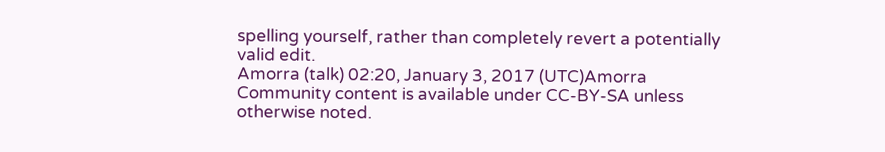spelling yourself, rather than completely revert a potentially valid edit.
Amorra (talk) 02:20, January 3, 2017 (UTC)Amorra
Community content is available under CC-BY-SA unless otherwise noted.